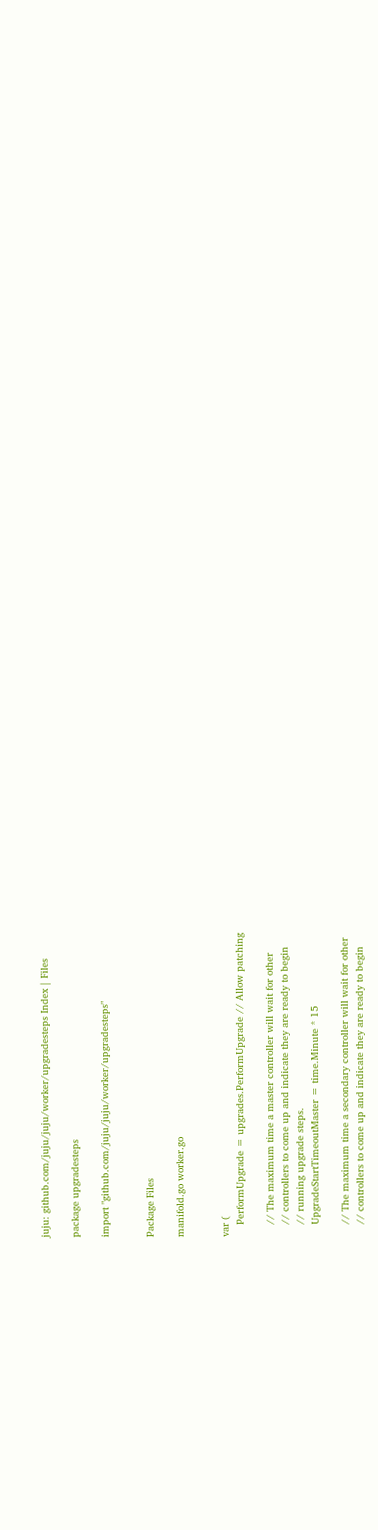juju: github.com/juju/juju/worker/upgradesteps Index | Files

package upgradesteps

import "github.com/juju/juju/worker/upgradesteps"


Package Files

manifold.go worker.go


var (
    PerformUpgrade = upgrades.PerformUpgrade // Allow patching

    // The maximum time a master controller will wait for other
    // controllers to come up and indicate they are ready to begin
    // running upgrade steps.
    UpgradeStartTimeoutMaster = time.Minute * 15

    // The maximum time a secondary controller will wait for other
    // controllers to come up and indicate they are ready to begin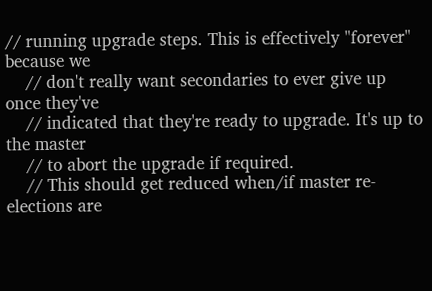// running upgrade steps. This is effectively "forever" because we
    // don't really want secondaries to ever give up once they've
    // indicated that they're ready to upgrade. It's up to the master
    // to abort the upgrade if required.
    // This should get reduced when/if master re-elections are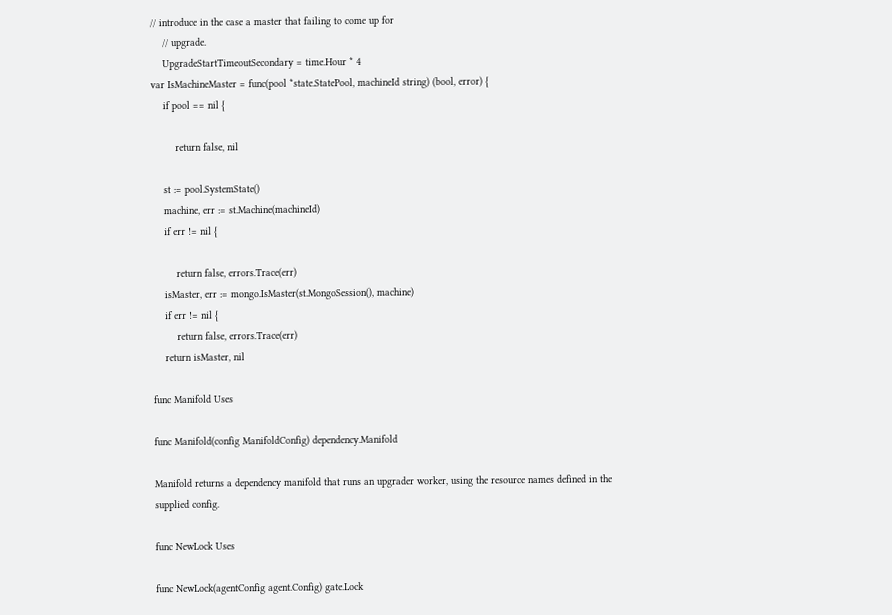// introduce in the case a master that failing to come up for
    // upgrade.
    UpgradeStartTimeoutSecondary = time.Hour * 4
var IsMachineMaster = func(pool *state.StatePool, machineId string) (bool, error) {
    if pool == nil {

        return false, nil

    st := pool.SystemState()
    machine, err := st.Machine(machineId)
    if err != nil {

        return false, errors.Trace(err)
    isMaster, err := mongo.IsMaster(st.MongoSession(), machine)
    if err != nil {
        return false, errors.Trace(err)
    return isMaster, nil

func Manifold Uses

func Manifold(config ManifoldConfig) dependency.Manifold

Manifold returns a dependency manifold that runs an upgrader worker, using the resource names defined in the supplied config.

func NewLock Uses

func NewLock(agentConfig agent.Config) gate.Lock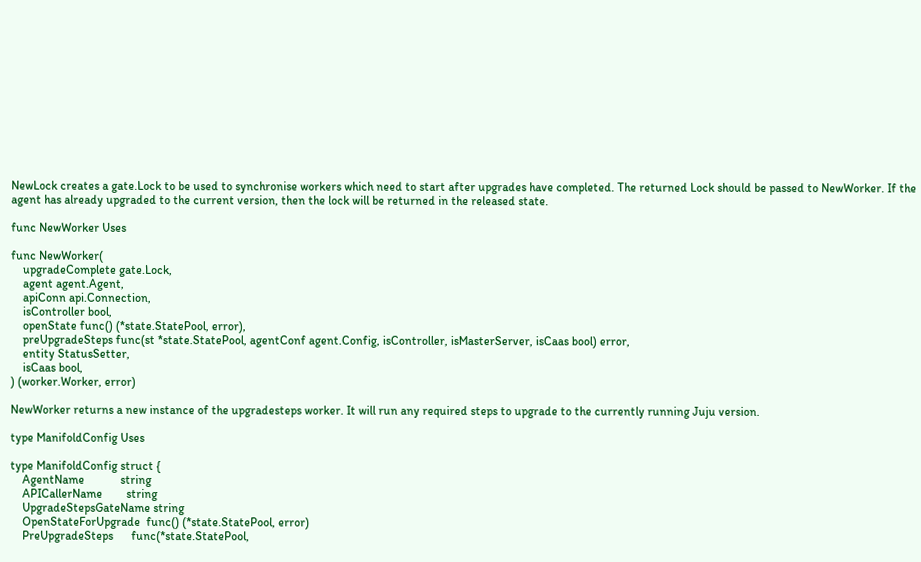NewLock creates a gate.Lock to be used to synchronise workers which need to start after upgrades have completed. The returned Lock should be passed to NewWorker. If the agent has already upgraded to the current version, then the lock will be returned in the released state.

func NewWorker Uses

func NewWorker(
    upgradeComplete gate.Lock,
    agent agent.Agent,
    apiConn api.Connection,
    isController bool,
    openState func() (*state.StatePool, error),
    preUpgradeSteps func(st *state.StatePool, agentConf agent.Config, isController, isMasterServer, isCaas bool) error,
    entity StatusSetter,
    isCaas bool,
) (worker.Worker, error)

NewWorker returns a new instance of the upgradesteps worker. It will run any required steps to upgrade to the currently running Juju version.

type ManifoldConfig Uses

type ManifoldConfig struct {
    AgentName            string
    APICallerName        string
    UpgradeStepsGateName string
    OpenStateForUpgrade  func() (*state.StatePool, error)
    PreUpgradeSteps      func(*state.StatePool,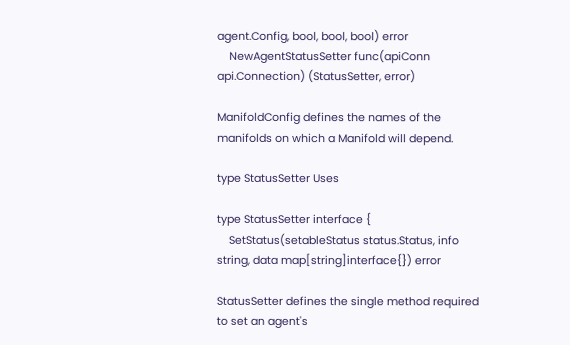agent.Config, bool, bool, bool) error
    NewAgentStatusSetter func(apiConn api.Connection) (StatusSetter, error)

ManifoldConfig defines the names of the manifolds on which a Manifold will depend.

type StatusSetter Uses

type StatusSetter interface {
    SetStatus(setableStatus status.Status, info string, data map[string]interface{}) error

StatusSetter defines the single method required to set an agent's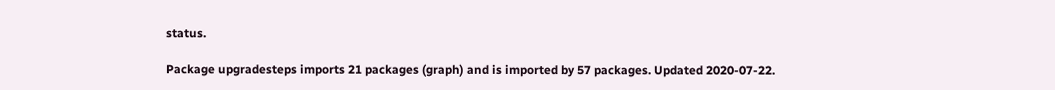status.

Package upgradesteps imports 21 packages (graph) and is imported by 57 packages. Updated 2020-07-22.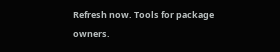Refresh now. Tools for package owners.